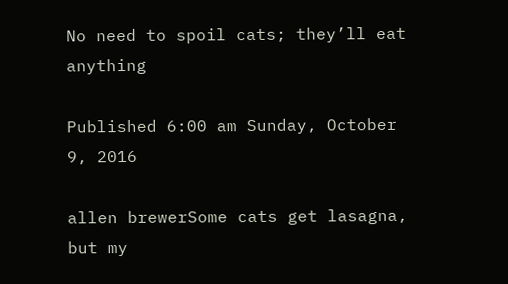No need to spoil cats; they’ll eat anything

Published 6:00 am Sunday, October 9, 2016

allen brewerSome cats get lasagna, but my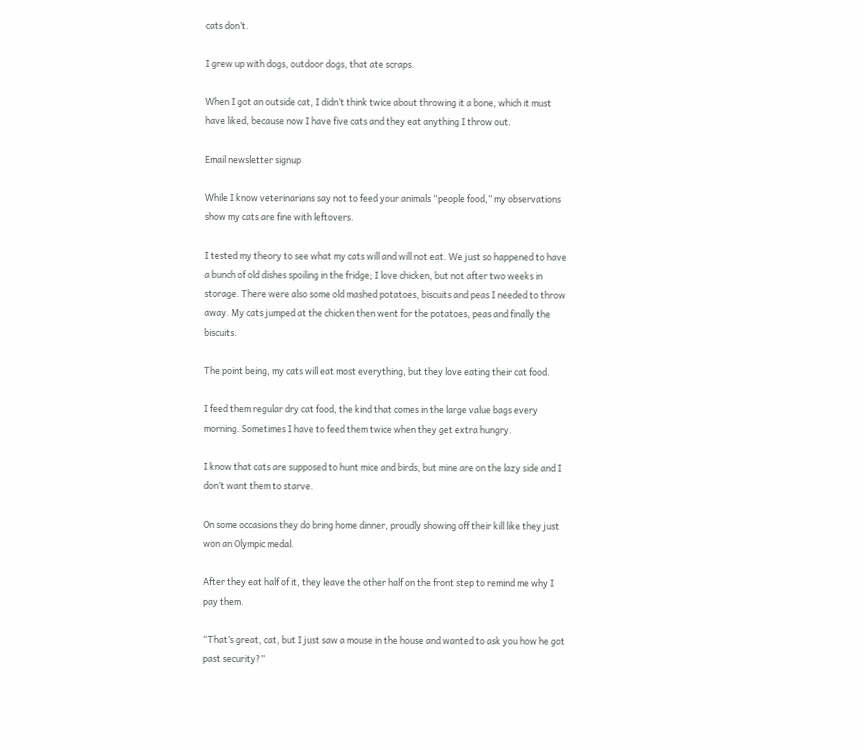cats don’t.

I grew up with dogs, outdoor dogs, that ate scraps.

When I got an outside cat, I didn’t think twice about throwing it a bone, which it must have liked, because now I have five cats and they eat anything I throw out.

Email newsletter signup

While I know veterinarians say not to feed your animals “people food,” my observations show my cats are fine with leftovers.

I tested my theory to see what my cats will and will not eat. We just so happened to have a bunch of old dishes spoiling in the fridge; I love chicken, but not after two weeks in storage. There were also some old mashed potatoes, biscuits and peas I needed to throw away. My cats jumped at the chicken then went for the potatoes, peas and finally the biscuits.

The point being, my cats will eat most everything, but they love eating their cat food.

I feed them regular dry cat food, the kind that comes in the large value bags every morning. Sometimes I have to feed them twice when they get extra hungry.

I know that cats are supposed to hunt mice and birds, but mine are on the lazy side and I don’t want them to starve.

On some occasions they do bring home dinner, proudly showing off their kill like they just won an Olympic medal.

After they eat half of it, they leave the other half on the front step to remind me why I pay them.

“That’s great, cat, but I just saw a mouse in the house and wanted to ask you how he got past security?”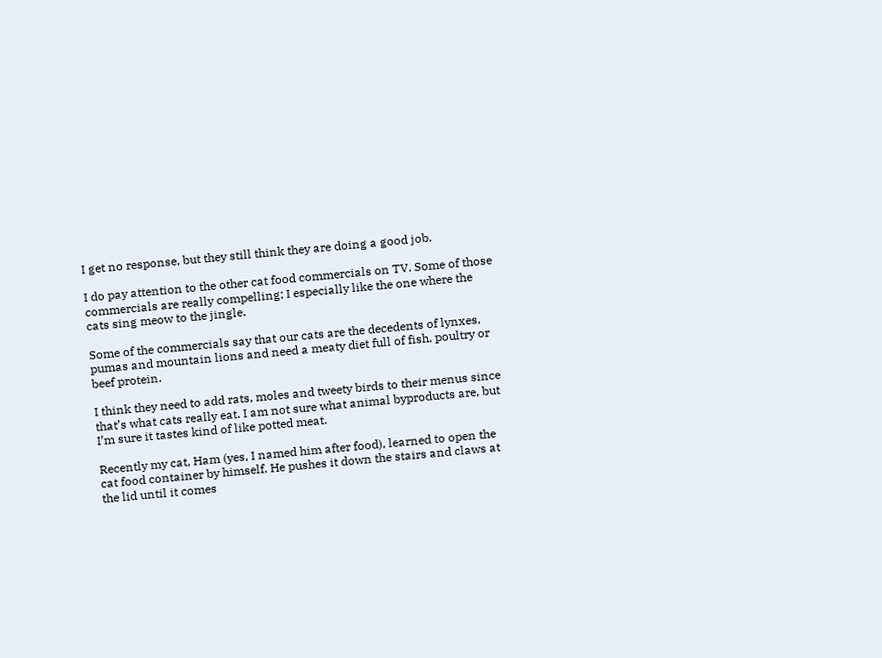I get no response, but they still think they are doing a good job.

I do pay attention to the other cat food commercials on TV. Some of those commercials are really compelling; I especially like the one where the cats sing meow to the jingle.

Some of the commercials say that our cats are the decedents of lynxes, pumas and mountain lions and need a meaty diet full of fish, poultry or beef protein.

I think they need to add rats, moles and tweety birds to their menus since that’s what cats really eat. I am not sure what animal byproducts are, but I’m sure it tastes kind of like potted meat.

Recently my cat, Ham (yes, I named him after food), learned to open the cat food container by himself. He pushes it down the stairs and claws at the lid until it comes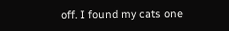off. I found my cats one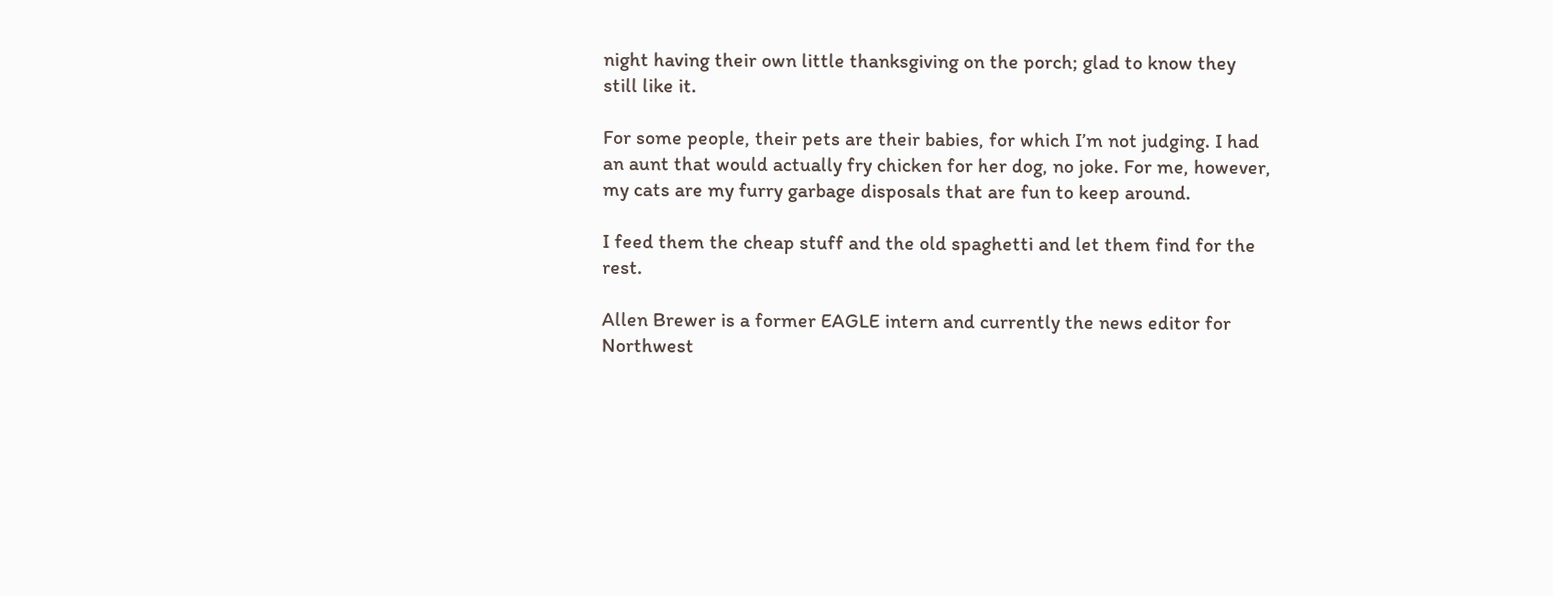night having their own little thanksgiving on the porch; glad to know they still like it.

For some people, their pets are their babies, for which I’m not judging. I had an aunt that would actually fry chicken for her dog, no joke. For me, however, my cats are my furry garbage disposals that are fun to keep around.

I feed them the cheap stuff and the old spaghetti and let them find for the rest.

Allen Brewer is a former EAGLE intern and currently the news editor for Northwest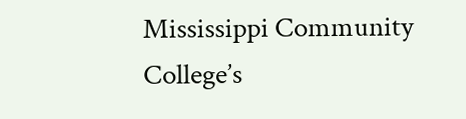Mississippi Community College’s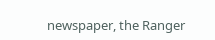newspaper, the Ranger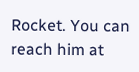Rocket. You can reach him at